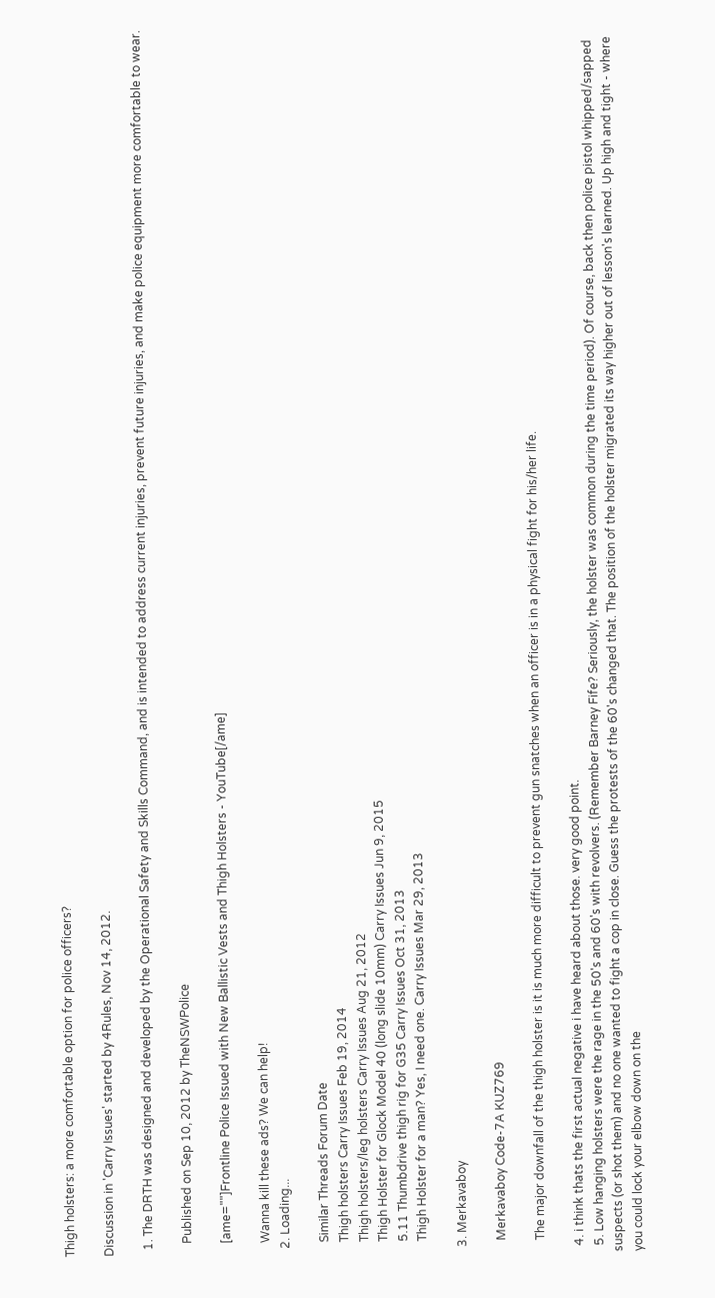Thigh holsters: a more comfortable option for police officers?

Discussion in 'Carry Issues' started by 4Rules, Nov 14, 2012.

  1. The DRTH was designed and developed by the Operational Safety and Skills Command, and is intended to address current injuries, prevent future injuries, and make police equipment more comfortable to wear.

    Published on Sep 10, 2012 by TheNSWPolice

    [ame=""]Frontline Police Issued with New Ballistic Vests and Thigh Holsters - YouTube[/ame]

    Wanna kill these ads? We can help!
  2. Loading...

    Similar Threads Forum Date
    Thigh holsters Carry Issues Feb 19, 2014
    Thigh holsters/leg holsters Carry Issues Aug 21, 2012
    Thigh Holster for Glock Model 40 (long slide 10mm) Carry Issues Jun 9, 2015
    5.11 Thumbdrive thigh rig for G35 Carry Issues Oct 31, 2013
    Thigh Holster for a man? Yes, I need one. Carry Issues Mar 29, 2013

  3. Merkavaboy

    Merkavaboy Code-7A KUZ769

    The major downfall of the thigh holster is it is much more difficult to prevent gun snatches when an officer is in a physical fight for his/her life.

  4. i think thats the first actual negative i have heard about those. very good point.
  5. Low hanging holsters were the rage in the 50's and 60's with revolvers. (Remember Barney Fife? Seriously, the holster was common during the time period). Of course, back then police pistol whipped/sapped suspects (or shot them) and no one wanted to fight a cop in close. Guess the protests of the 60's changed that. The position of the holster migrated its way higher out of lesson's learned. Up high and tight - where you could lock your elbow down on the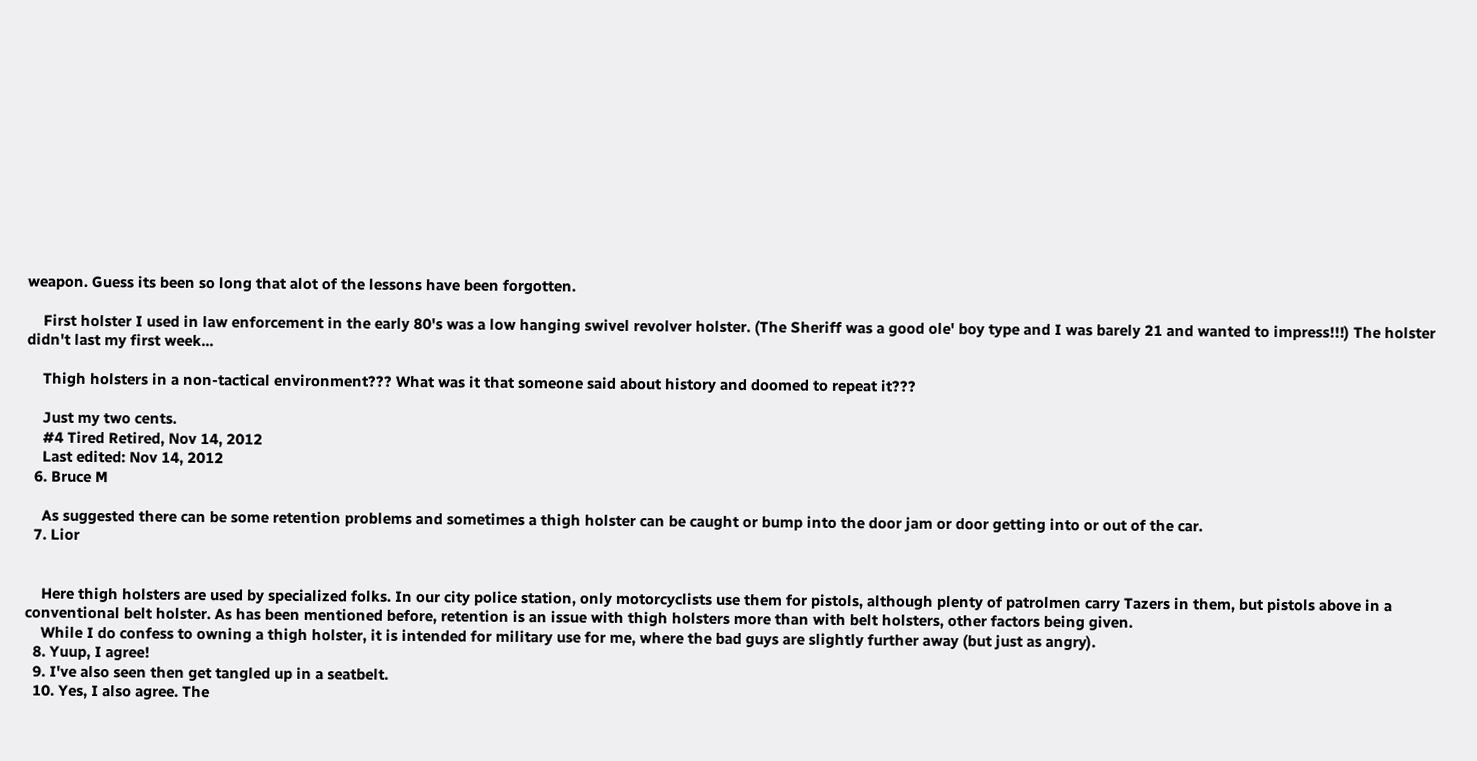weapon. Guess its been so long that alot of the lessons have been forgotten.

    First holster I used in law enforcement in the early 80's was a low hanging swivel revolver holster. (The Sheriff was a good ole' boy type and I was barely 21 and wanted to impress!!!) The holster didn't last my first week...

    Thigh holsters in a non-tactical environment??? What was it that someone said about history and doomed to repeat it???

    Just my two cents.
    #4 Tired Retired, Nov 14, 2012
    Last edited: Nov 14, 2012
  6. Bruce M

    As suggested there can be some retention problems and sometimes a thigh holster can be caught or bump into the door jam or door getting into or out of the car.
  7. Lior


    Here thigh holsters are used by specialized folks. In our city police station, only motorcyclists use them for pistols, although plenty of patrolmen carry Tazers in them, but pistols above in a conventional belt holster. As has been mentioned before, retention is an issue with thigh holsters more than with belt holsters, other factors being given.
    While I do confess to owning a thigh holster, it is intended for military use for me, where the bad guys are slightly further away (but just as angry).
  8. Yuup, I agree!
  9. I've also seen then get tangled up in a seatbelt.
  10. Yes, I also agree. The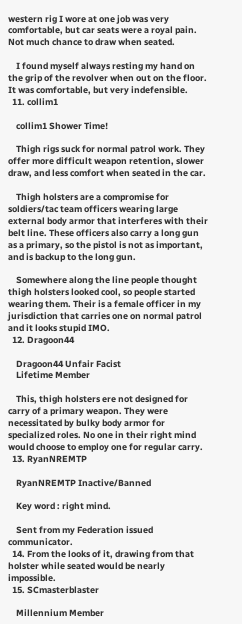western rig I wore at one job was very comfortable, but car seats were a royal pain. Not much chance to draw when seated.

    I found myself always resting my hand on the grip of the revolver when out on the floor. It was comfortable, but very indefensible.
  11. collim1

    collim1 Shower Time!

    Thigh rigs suck for normal patrol work. They offer more difficult weapon retention, slower draw, and less comfort when seated in the car.

    Thigh holsters are a compromise for soldiers/tac team officers wearing large external body armor that interferes with their belt line. These officers also carry a long gun as a primary, so the pistol is not as important, and is backup to the long gun.

    Somewhere along the line people thought thigh holsters looked cool, so people started wearing them. Their is a female officer in my jurisdiction that carries one on normal patrol and it looks stupid IMO.
  12. Dragoon44

    Dragoon44 Unfair Facist
    Lifetime Member

    This, thigh holsters ere not designed for carry of a primary weapon. They were necessitated by bulky body armor for specialized roles. No one in their right mind would choose to employ one for regular carry.
  13. RyanNREMTP

    RyanNREMTP Inactive/Banned

    Key word : right mind.

    Sent from my Federation issued communicator.
  14. From the looks of it, drawing from that holster while seated would be nearly impossible.
  15. SCmasterblaster

    Millennium Member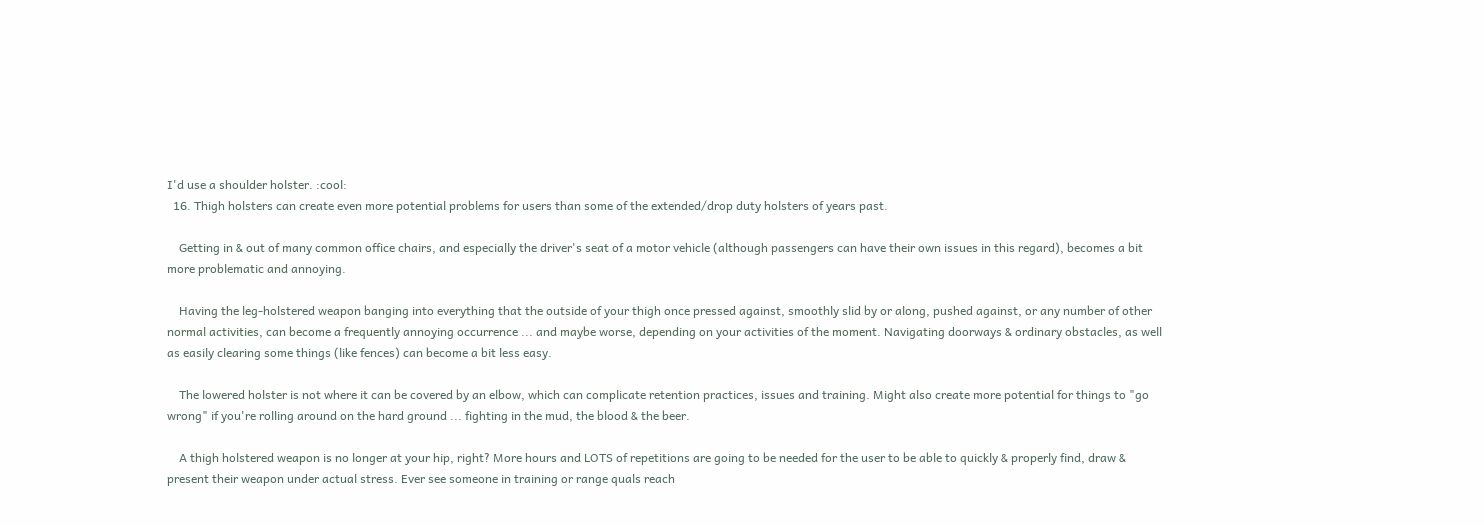I'd use a shoulder holster. :cool:
  16. Thigh holsters can create even more potential problems for users than some of the extended/drop duty holsters of years past.

    Getting in & out of many common office chairs, and especially the driver's seat of a motor vehicle (although passengers can have their own issues in this regard), becomes a bit more problematic and annoying.

    Having the leg-holstered weapon banging into everything that the outside of your thigh once pressed against, smoothly slid by or along, pushed against, or any number of other normal activities, can become a frequently annoying occurrence ... and maybe worse, depending on your activities of the moment. Navigating doorways & ordinary obstacles, as well as easily clearing some things (like fences) can become a bit less easy.

    The lowered holster is not where it can be covered by an elbow, which can complicate retention practices, issues and training. Might also create more potential for things to "go wrong" if you're rolling around on the hard ground ... fighting in the mud, the blood & the beer.

    A thigh holstered weapon is no longer at your hip, right? More hours and LOTS of repetitions are going to be needed for the user to be able to quickly & properly find, draw & present their weapon under actual stress. Ever see someone in training or range quals reach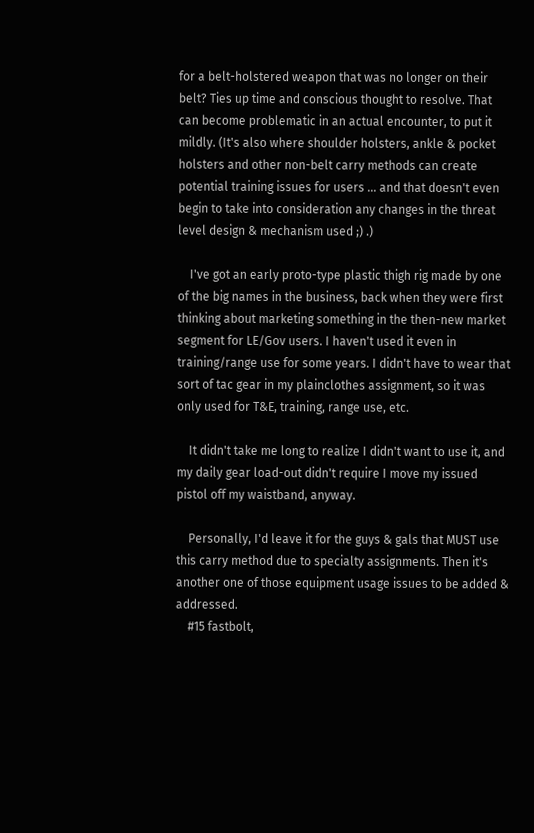for a belt-holstered weapon that was no longer on their belt? Ties up time and conscious thought to resolve. That can become problematic in an actual encounter, to put it mildly. (It's also where shoulder holsters, ankle & pocket holsters and other non-belt carry methods can create potential training issues for users ... and that doesn't even begin to take into consideration any changes in the threat level design & mechanism used ;) .)

    I've got an early proto-type plastic thigh rig made by one of the big names in the business, back when they were first thinking about marketing something in the then-new market segment for LE/Gov users. I haven't used it even in training/range use for some years. I didn't have to wear that sort of tac gear in my plainclothes assignment, so it was only used for T&E, training, range use, etc.

    It didn't take me long to realize I didn't want to use it, and my daily gear load-out didn't require I move my issued pistol off my waistband, anyway.

    Personally, I'd leave it for the guys & gals that MUST use this carry method due to specialty assignments. Then it's another one of those equipment usage issues to be added & addressed.
    #15 fastbolt,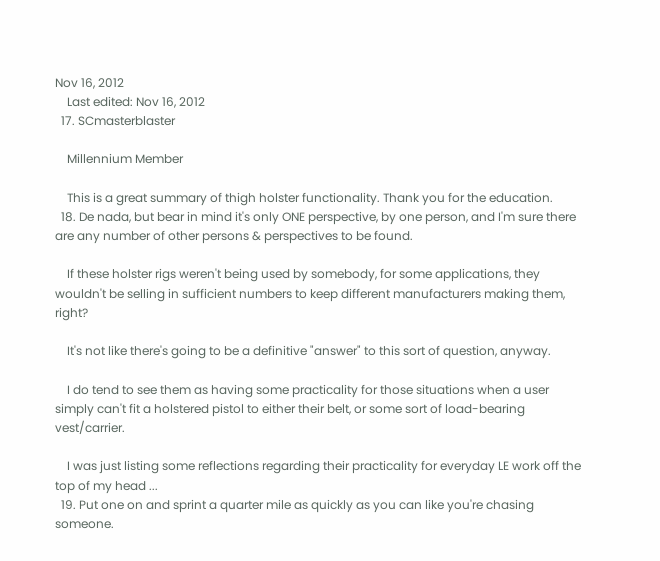Nov 16, 2012
    Last edited: Nov 16, 2012
  17. SCmasterblaster

    Millennium Member

    This is a great summary of thigh holster functionality. Thank you for the education.
  18. De nada, but bear in mind it's only ONE perspective, by one person, and I'm sure there are any number of other persons & perspectives to be found.

    If these holster rigs weren't being used by somebody, for some applications, they wouldn't be selling in sufficient numbers to keep different manufacturers making them, right?

    It's not like there's going to be a definitive "answer" to this sort of question, anyway.

    I do tend to see them as having some practicality for those situations when a user simply can't fit a holstered pistol to either their belt, or some sort of load-bearing vest/carrier.

    I was just listing some reflections regarding their practicality for everyday LE work off the top of my head ...
  19. Put one on and sprint a quarter mile as quickly as you can like you're chasing someone.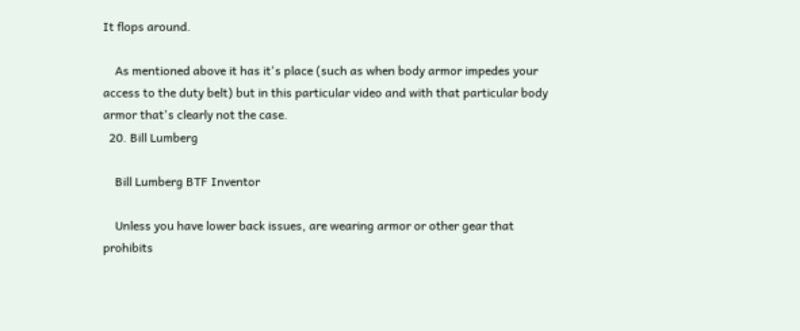It flops around.

    As mentioned above it has it's place (such as when body armor impedes your access to the duty belt) but in this particular video and with that particular body armor that's clearly not the case.
  20. Bill Lumberg

    Bill Lumberg BTF Inventor

    Unless you have lower back issues, are wearing armor or other gear that prohibits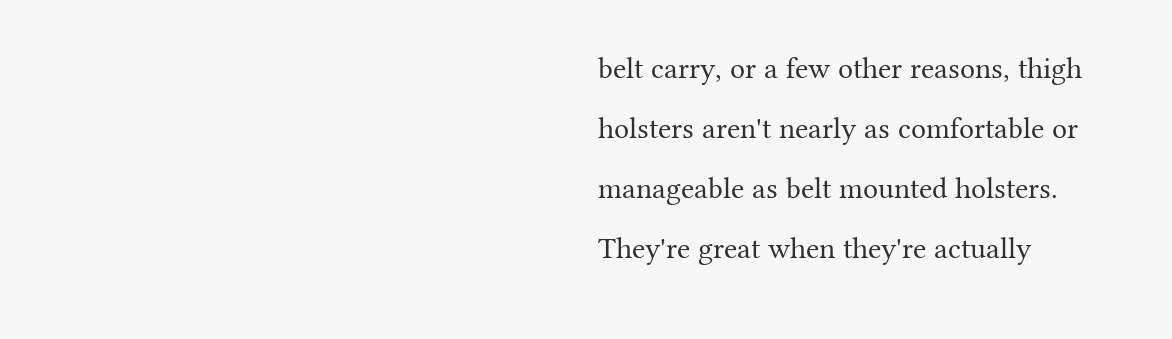belt carry, or a few other reasons, thigh holsters aren't nearly as comfortable or manageable as belt mounted holsters. They're great when they're actually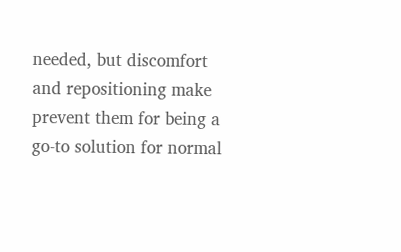needed, but discomfort and repositioning make prevent them for being a go-to solution for normal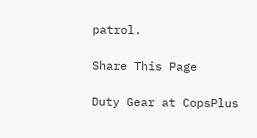patrol.

Share This Page

Duty Gear at CopsPlus